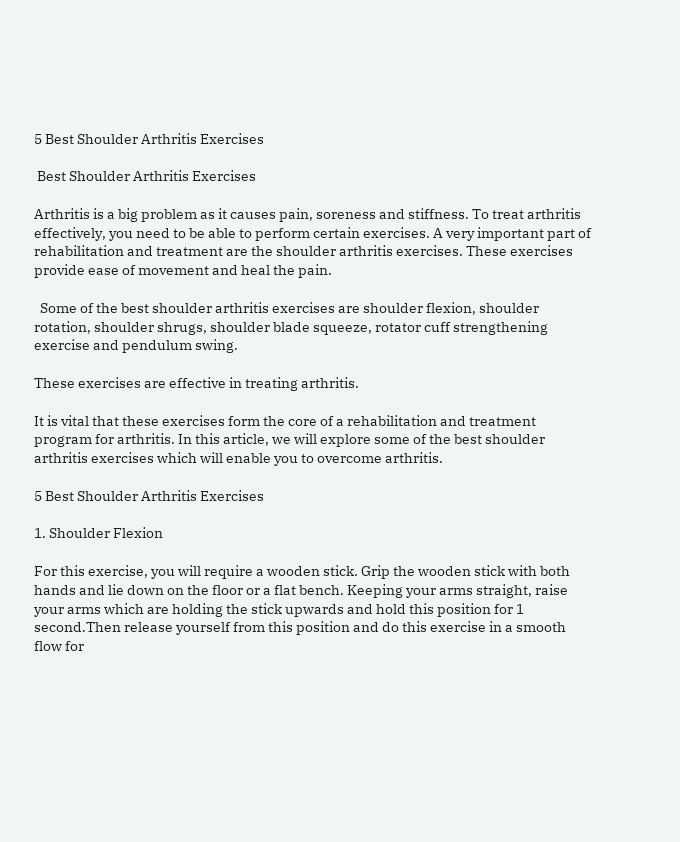5 Best Shoulder Arthritis Exercises

 Best Shoulder Arthritis Exercises

Arthritis is a big problem as it causes pain, soreness and stiffness. To treat arthritis effectively, you need to be able to perform certain exercises. A very important part of rehabilitation and treatment are the shoulder arthritis exercises. These exercises provide ease of movement and heal the pain.

  Some of the best shoulder arthritis exercises are shoulder flexion, shoulder rotation, shoulder shrugs, shoulder blade squeeze, rotator cuff strengthening exercise and pendulum swing.

These exercises are effective in treating arthritis.

It is vital that these exercises form the core of a rehabilitation and treatment program for arthritis. In this article, we will explore some of the best shoulder arthritis exercises which will enable you to overcome arthritis.

5 Best Shoulder Arthritis Exercises

1. Shoulder Flexion

For this exercise, you will require a wooden stick. Grip the wooden stick with both hands and lie down on the floor or a flat bench. Keeping your arms straight, raise your arms which are holding the stick upwards and hold this position for 1 second.Then release yourself from this position and do this exercise in a smooth flow for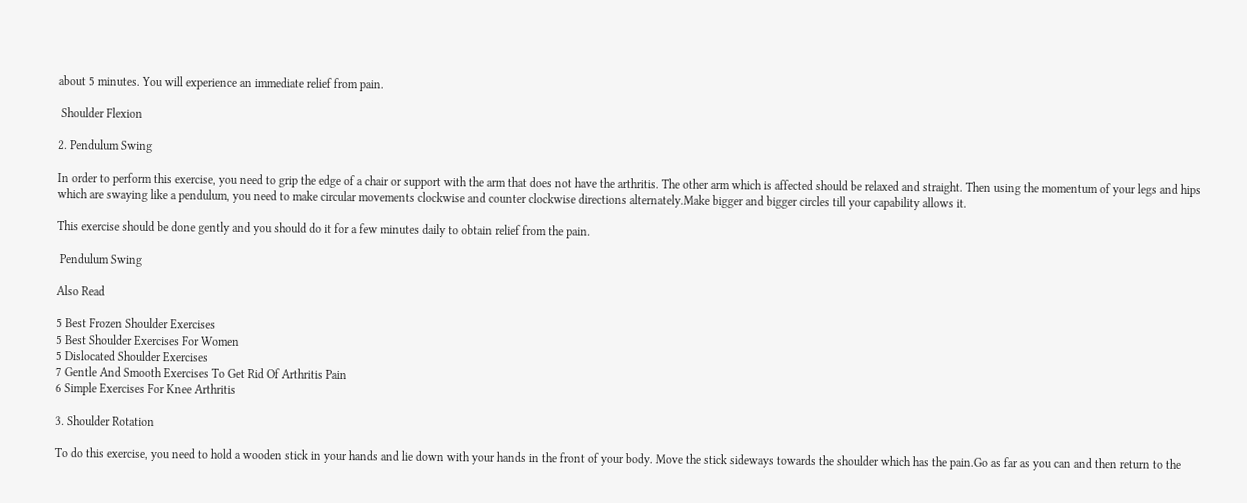about 5 minutes. You will experience an immediate relief from pain.

 Shoulder Flexion

2. Pendulum Swing

In order to perform this exercise, you need to grip the edge of a chair or support with the arm that does not have the arthritis. The other arm which is affected should be relaxed and straight. Then using the momentum of your legs and hips which are swaying like a pendulum, you need to make circular movements clockwise and counter clockwise directions alternately.Make bigger and bigger circles till your capability allows it.

This exercise should be done gently and you should do it for a few minutes daily to obtain relief from the pain.

 Pendulum Swing

Also Read

5 Best Frozen Shoulder Exercises
5 Best Shoulder Exercises For Women
5 Dislocated Shoulder Exercises
7 Gentle And Smooth Exercises To Get Rid Of Arthritis Pain
6 Simple Exercises For Knee Arthritis

3. Shoulder Rotation

To do this exercise, you need to hold a wooden stick in your hands and lie down with your hands in the front of your body. Move the stick sideways towards the shoulder which has the pain.Go as far as you can and then return to the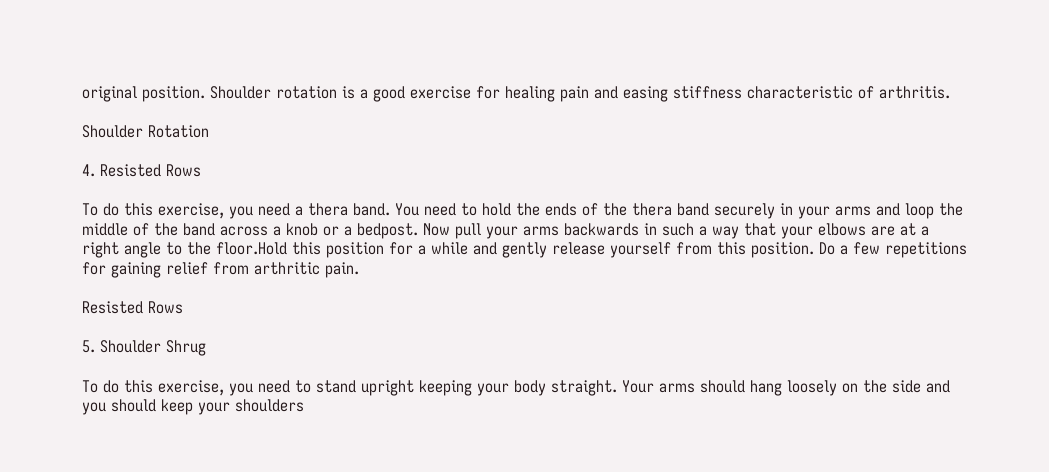original position. Shoulder rotation is a good exercise for healing pain and easing stiffness characteristic of arthritis.

Shoulder Rotation

4. Resisted Rows

To do this exercise, you need a thera band. You need to hold the ends of the thera band securely in your arms and loop the middle of the band across a knob or a bedpost. Now pull your arms backwards in such a way that your elbows are at a right angle to the floor.Hold this position for a while and gently release yourself from this position. Do a few repetitions for gaining relief from arthritic pain.

Resisted Rows

5. Shoulder Shrug

To do this exercise, you need to stand upright keeping your body straight. Your arms should hang loosely on the side and you should keep your shoulders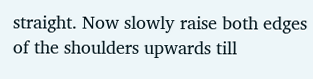straight. Now slowly raise both edges of the shoulders upwards till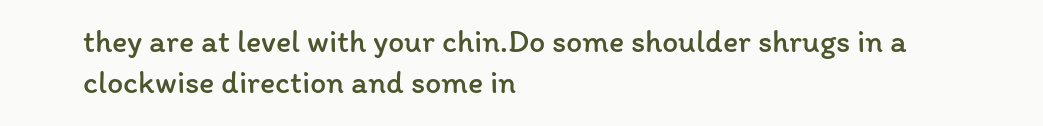they are at level with your chin.Do some shoulder shrugs in a clockwise direction and some in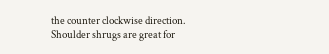the counter clockwise direction. Shoulder shrugs are great for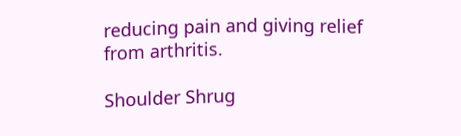reducing pain and giving relief from arthritis.

Shoulder Shrug